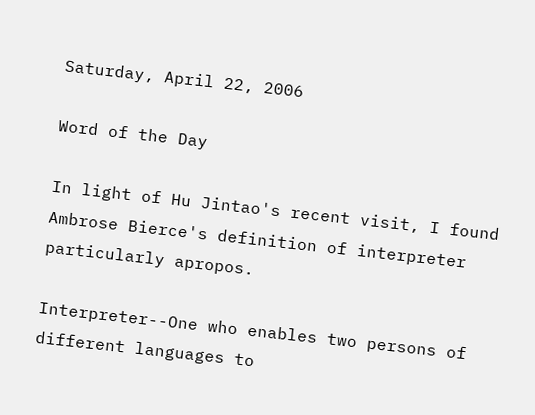Saturday, April 22, 2006

Word of the Day

In light of Hu Jintao's recent visit, I found Ambrose Bierce's definition of interpreter particularly apropos.

Interpreter--One who enables two persons of different languages to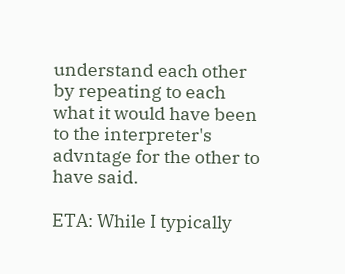understand each other by repeating to each what it would have been to the interpreter's advntage for the other to have said.

ETA: While I typically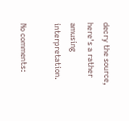decry the source, here's a rather amusing interpretation.

No comments: